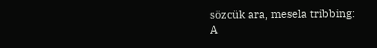sözcük ara, mesela tribbing:
A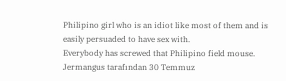Philipino girl who is an idiot like most of them and is easily persuaded to have sex with.
Everybody has screwed that Philipino field mouse.
Jermangus tarafından 30 Temmuz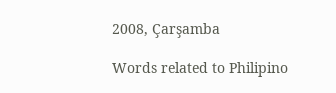2008, Çarşamba

Words related to Philipino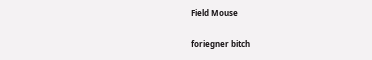Field Mouse

foriegner bitch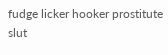fudge licker hooker prostitute slut